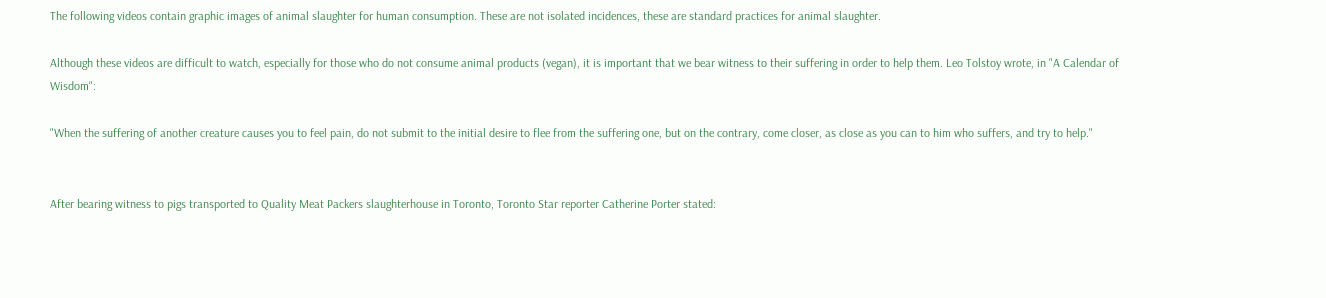The following videos contain graphic images of animal slaughter for human consumption. These are not isolated incidences, these are standard practices for animal slaughter.

Although these videos are difficult to watch, especially for those who do not consume animal products (vegan), it is important that we bear witness to their suffering in order to help them. Leo Tolstoy wrote, in "A Calendar of Wisdom":

"When the suffering of another creature causes you to feel pain, do not submit to the initial desire to flee from the suffering one, but on the contrary, come closer, as close as you can to him who suffers, and try to help."


After bearing witness to pigs transported to Quality Meat Packers slaughterhouse in Toronto, Toronto Star reporter Catherine Porter stated: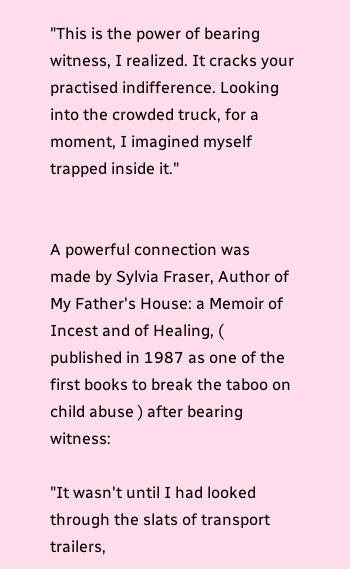"This is the power of bearing witness, I realized. It cracks your practised indifference. Looking into the crowded truck, for a moment, I imagined myself trapped inside it."


A powerful connection was made by Sylvia Fraser, Author of My Father's House: a Memoir of Incest and of Healing, ( published in 1987 as one of the first books to break the taboo on child abuse ) after bearing witness:

"It wasn't until I had looked through the slats of transport trailers,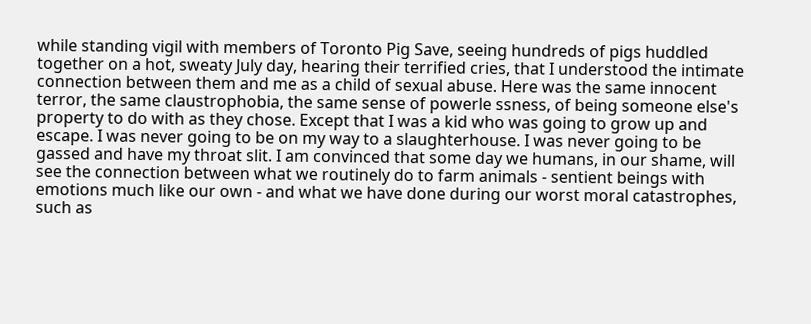while standing vigil with members of Toronto Pig Save, seeing hundreds of pigs huddled together on a hot, sweaty July day, hearing their terrified cries, that I understood the intimate connection between them and me as a child of sexual abuse. Here was the same innocent terror, the same claustrophobia, the same sense of powerle ssness, of being someone else's property to do with as they chose. Except that I was a kid who was going to grow up and escape. I was never going to be on my way to a slaughterhouse. I was never going to be gassed and have my throat slit. I am convinced that some day we humans, in our shame, will see the connection between what we routinely do to farm animals - sentient beings with emotions much like our own - and what we have done during our worst moral catastrophes, such as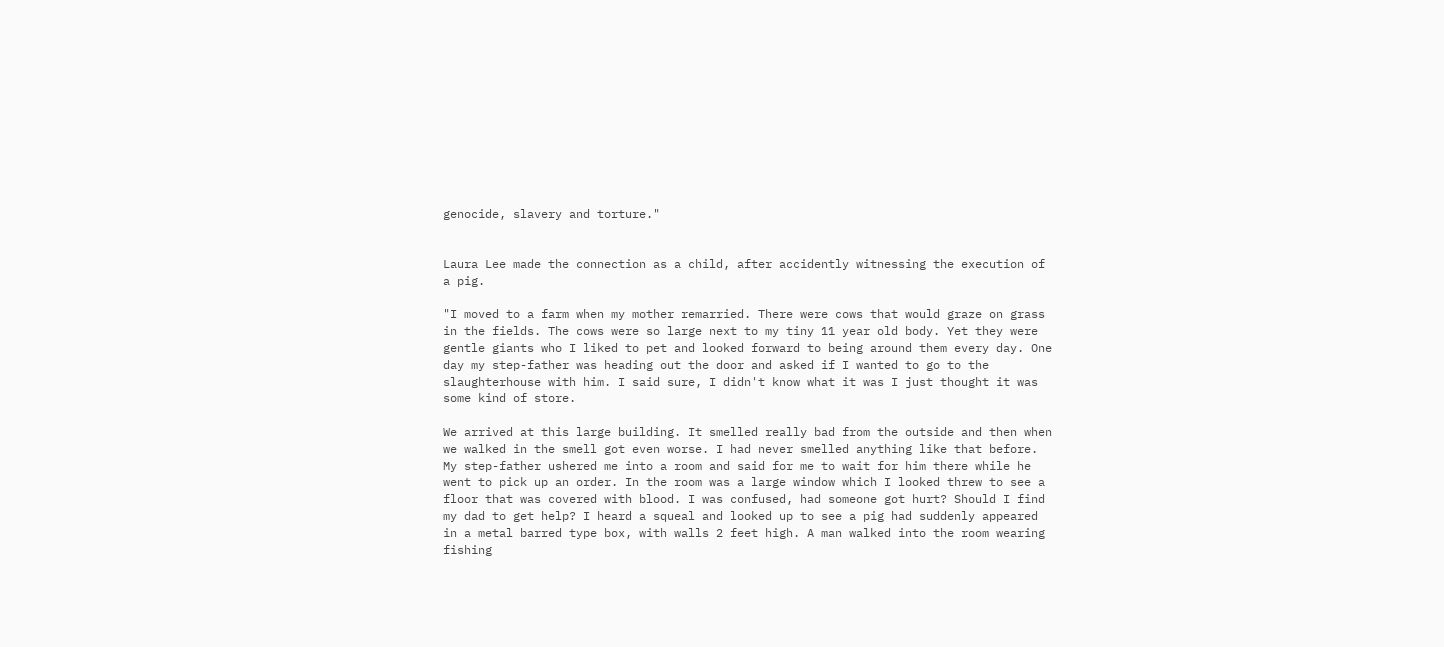genocide, slavery and torture."


Laura Lee made the connection as a child, after accidently witnessing the execution of a pig.

"I moved to a farm when my mother remarried. There were cows that would graze on grass in the fields. The cows were so large next to my tiny 11 year old body. Yet they were gentle giants who I liked to pet and looked forward to being around them every day. One day my step-father was heading out the door and asked if I wanted to go to the slaughterhouse with him. I said sure, I didn't know what it was I just thought it was some kind of store.

We arrived at this large building. It smelled really bad from the outside and then when we walked in the smell got even worse. I had never smelled anything like that before. My step-father ushered me into a room and said for me to wait for him there while he went to pick up an order. In the room was a large window which I looked threw to see a floor that was covered with blood. I was confused, had someone got hurt? Should I find my dad to get help? I heard a squeal and looked up to see a pig had suddenly appeared in a metal barred type box, with walls 2 feet high. A man walked into the room wearing fishing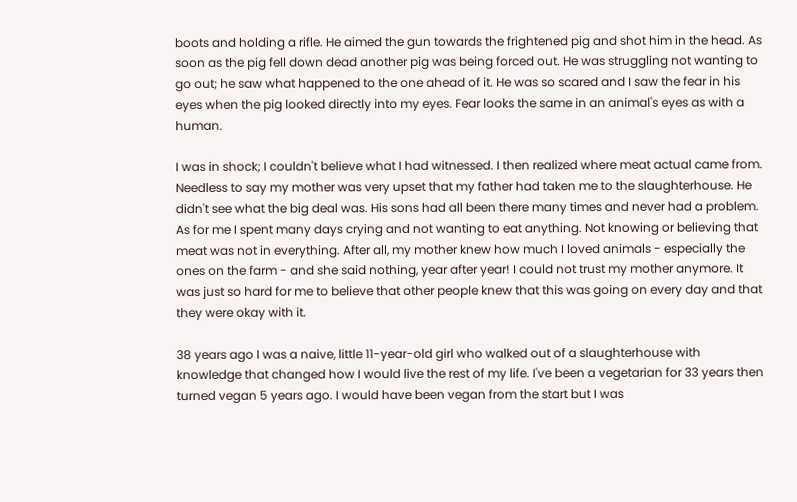boots and holding a rifle. He aimed the gun towards the frightened pig and shot him in the head. As soon as the pig fell down dead another pig was being forced out. He was struggling not wanting to go out; he saw what happened to the one ahead of it. He was so scared and I saw the fear in his eyes when the pig looked directly into my eyes. Fear looks the same in an animal's eyes as with a human.

I was in shock; I couldn't believe what I had witnessed. I then realized where meat actual came from. Needless to say my mother was very upset that my father had taken me to the slaughterhouse. He didn't see what the big deal was. His sons had all been there many times and never had a problem. As for me I spent many days crying and not wanting to eat anything. Not knowing or believing that meat was not in everything. After all, my mother knew how much I loved animals - especially the ones on the farm - and she said nothing, year after year! I could not trust my mother anymore. It was just so hard for me to believe that other people knew that this was going on every day and that they were okay with it.

38 years ago I was a naive, little 11-year-old girl who walked out of a slaughterhouse with knowledge that changed how I would live the rest of my life. I've been a vegetarian for 33 years then turned vegan 5 years ago. I would have been vegan from the start but I was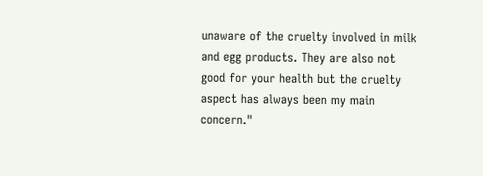unaware of the cruelty involved in milk and egg products. They are also not good for your health but the cruelty aspect has always been my main concern."